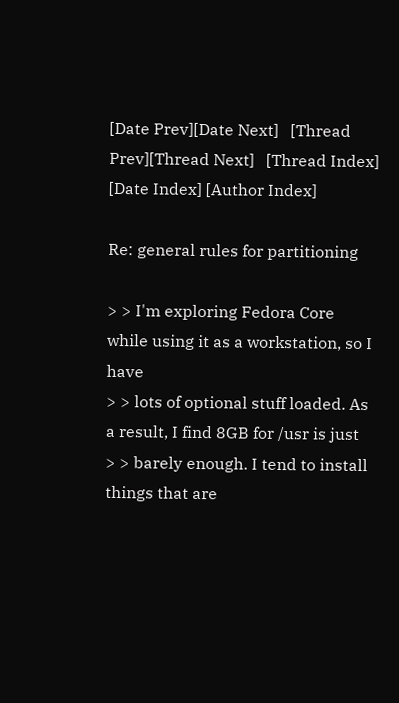[Date Prev][Date Next]   [Thread Prev][Thread Next]   [Thread Index] [Date Index] [Author Index]

Re: general rules for partitioning

> > I'm exploring Fedora Core while using it as a workstation, so I have
> > lots of optional stuff loaded. As a result, I find 8GB for /usr is just
> > barely enough. I tend to install things that are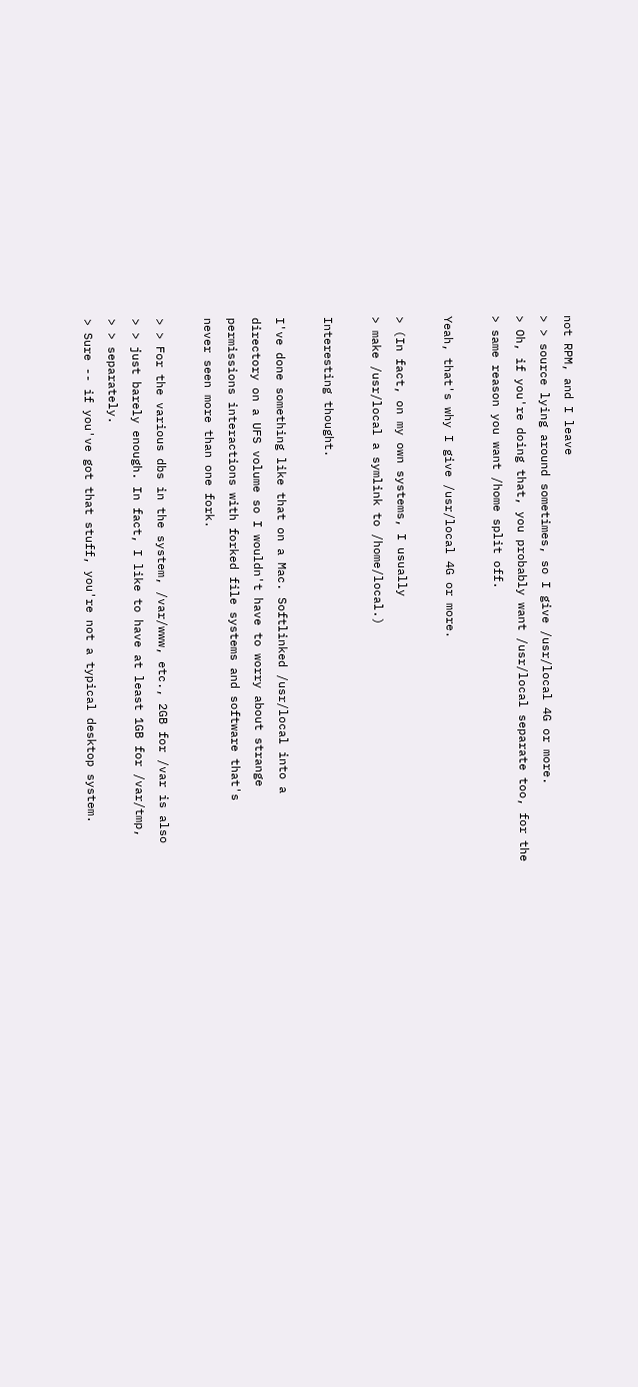not RPM, and I leave
> > source lying around sometimes, so I give /usr/local 4G or more.
> Oh, if you're doing that, you probably want /usr/local separate too, for the
> same reason you want /home split off.

Yeah, that's why I give /usr/local 4G or more.

> (In fact, on my own systems, I usually
> make /usr/local a symlink to /home/local.)

Interesting thought.

I've done something like that on a Mac. Softlinked /usr/local into a
directory on a UFS volume so I wouldn't have to worry about strange
permissions interactions with forked file systems and software that's
never seen more than one fork.

> > For the various dbs in the system, /var/www, etc., 2GB for /var is also
> > just barely enough. In fact, I like to have at least 1GB for /var/tmp,
> > separately.
> Sure -- if you've got that stuff, you're not a typical desktop system.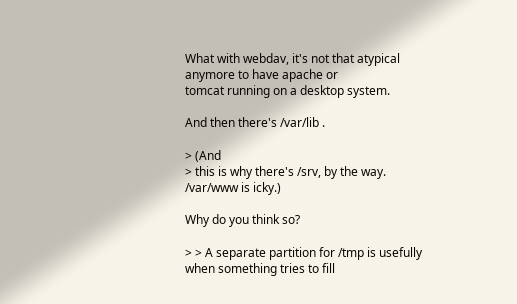What with webdav, it's not that atypical anymore to have apache or
tomcat running on a desktop system.

And then there's /var/lib .

> (And
> this is why there's /srv, by the way. /var/www is icky.)

Why do you think so?

> > A separate partition for /tmp is usefully when something tries to fill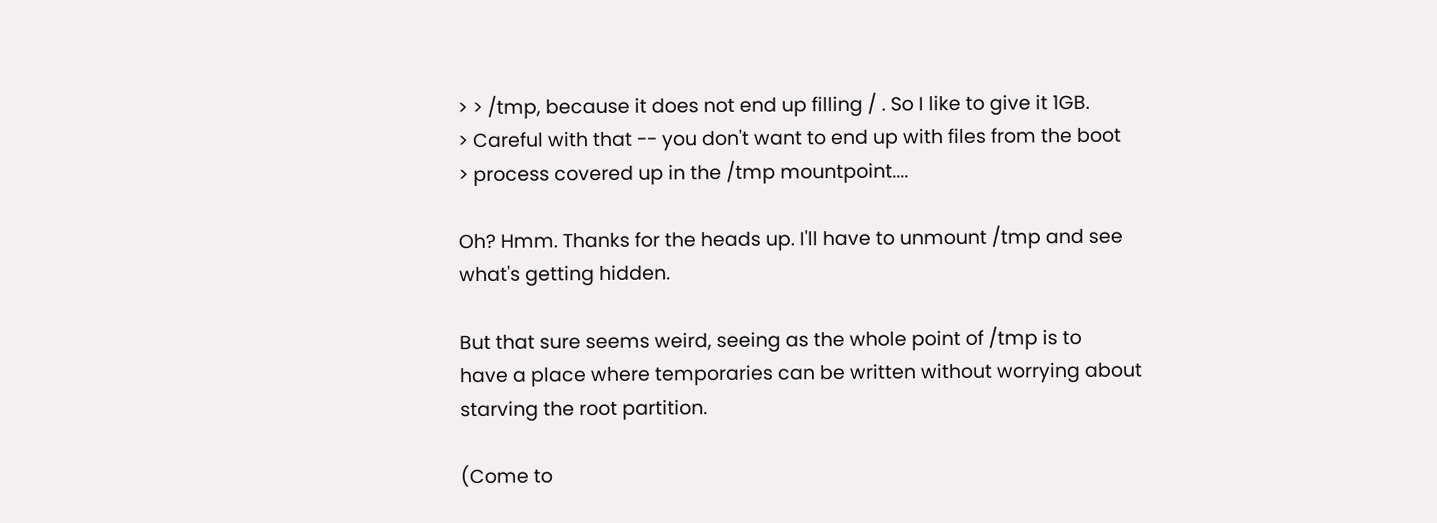> > /tmp, because it does not end up filling / . So I like to give it 1GB.
> Careful with that -- you don't want to end up with files from the boot
> process covered up in the /tmp mountpoint....

Oh? Hmm. Thanks for the heads up. I'll have to unmount /tmp and see
what's getting hidden.

But that sure seems weird, seeing as the whole point of /tmp is to
have a place where temporaries can be written without worrying about
starving the root partition.

(Come to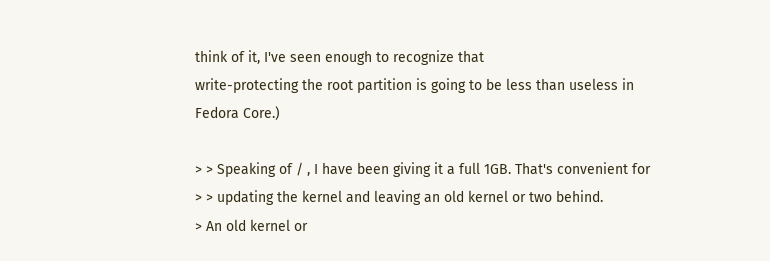think of it, I've seen enough to recognize that
write-protecting the root partition is going to be less than useless in
Fedora Core.)

> > Speaking of / , I have been giving it a full 1GB. That's convenient for
> > updating the kernel and leaving an old kernel or two behind.
> An old kernel or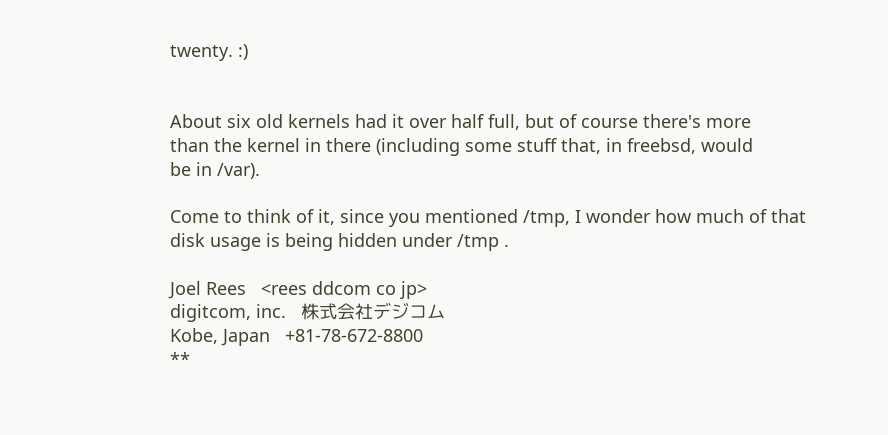twenty. :)


About six old kernels had it over half full, but of course there's more
than the kernel in there (including some stuff that, in freebsd, would
be in /var).

Come to think of it, since you mentioned /tmp, I wonder how much of that
disk usage is being hidden under /tmp .

Joel Rees   <rees ddcom co jp>
digitcom, inc.   株式会社デジコム
Kobe, Japan   +81-78-672-8800
**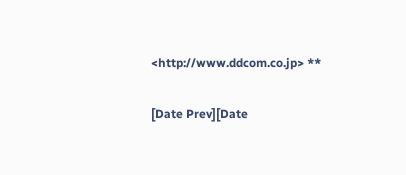<http://www.ddcom.co.jp> **

[Date Prev][Date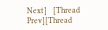Next]   [Thread Prev][Thread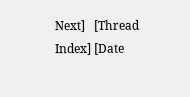Next]   [Thread Index] [Date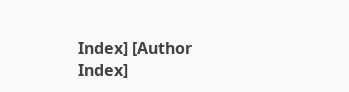Index] [Author Index]